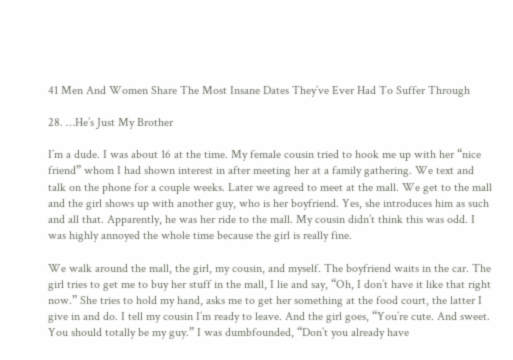41 Men And Women Share The Most Insane Dates They’ve Ever Had To Suffer Through

28. …He’s Just My Brother

I’m a dude. I was about 16 at the time. My female cousin tried to hook me up with her “nice friend” whom I had shown interest in after meeting her at a family gathering. We text and talk on the phone for a couple weeks. Later we agreed to meet at the mall. We get to the mall and the girl shows up with another guy, who is her boyfriend. Yes, she introduces him as such and all that. Apparently, he was her ride to the mall. My cousin didn’t think this was odd. I was highly annoyed the whole time because the girl is really fine.

We walk around the mall, the girl, my cousin, and myself. The boyfriend waits in the car. The girl tries to get me to buy her stuff in the mall, I lie and say, “Oh, I don’t have it like that right now.” She tries to hold my hand, asks me to get her something at the food court, the latter I give in and do. I tell my cousin I’m ready to leave. And the girl goes, “You’re cute. And sweet. You should totally be my guy.” I was dumbfounded, “Don’t you already have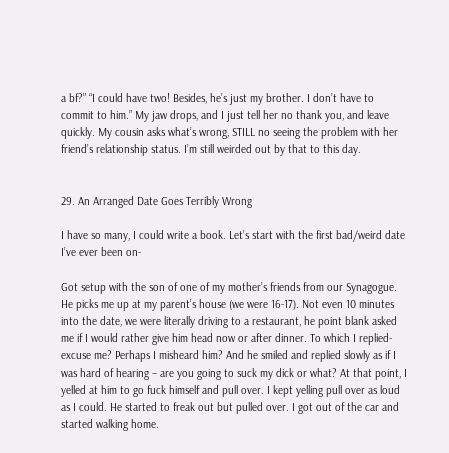a bf?” “I could have two! Besides, he’s just my brother. I don’t have to commit to him.” My jaw drops, and I just tell her no thank you, and leave quickly. My cousin asks what’s wrong, STILL no seeing the problem with her friend’s relationship status. I’m still weirded out by that to this day.


29. An Arranged Date Goes Terribly Wrong

I have so many, I could write a book. Let’s start with the first bad/weird date I’ve ever been on-

Got setup with the son of one of my mother’s friends from our Synagogue. He picks me up at my parent’s house (we were 16-17). Not even 10 minutes into the date, we were literally driving to a restaurant, he point blank asked me if I would rather give him head now or after dinner. To which I replied- excuse me? Perhaps I misheard him? And he smiled and replied slowly as if I was hard of hearing – are you going to suck my dick or what? At that point, I yelled at him to go fuck himself and pull over. I kept yelling pull over as loud as I could. He started to freak out but pulled over. I got out of the car and started walking home.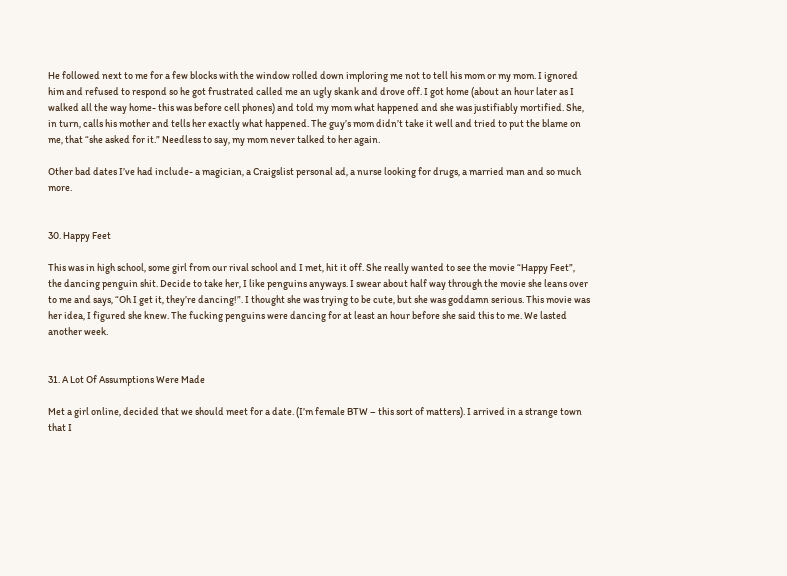He followed next to me for a few blocks with the window rolled down imploring me not to tell his mom or my mom. I ignored him and refused to respond so he got frustrated called me an ugly skank and drove off. I got home (about an hour later as I walked all the way home- this was before cell phones) and told my mom what happened and she was justifiably mortified. She, in turn, calls his mother and tells her exactly what happened. The guy’s mom didn’t take it well and tried to put the blame on me, that “she asked for it.” Needless to say, my mom never talked to her again.

Other bad dates I’ve had include- a magician, a Craigslist personal ad, a nurse looking for drugs, a married man and so much more.


30. Happy Feet

This was in high school, some girl from our rival school and I met, hit it off. She really wanted to see the movie “Happy Feet”, the dancing penguin shit. Decide to take her, I like penguins anyways. I swear about half way through the movie she leans over to me and says, “Oh I get it, they’re dancing!”. I thought she was trying to be cute, but she was goddamn serious. This movie was her idea, I figured she knew. The fucking penguins were dancing for at least an hour before she said this to me. We lasted another week.


31. A Lot Of Assumptions Were Made

Met a girl online, decided that we should meet for a date. (I’m female BTW – this sort of matters). I arrived in a strange town that I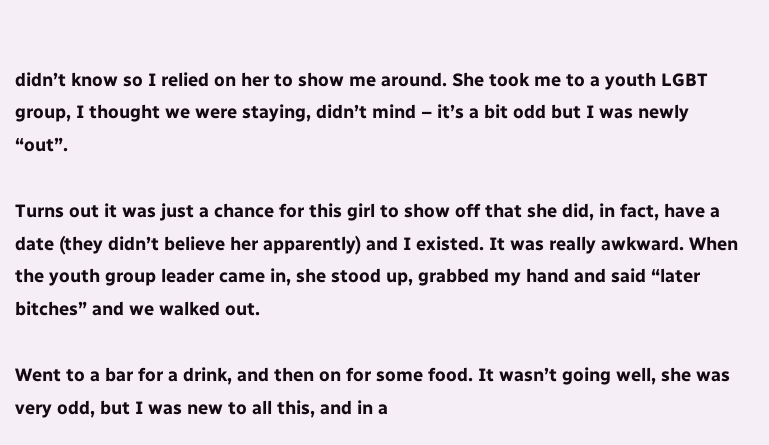didn’t know so I relied on her to show me around. She took me to a youth LGBT group, I thought we were staying, didn’t mind – it’s a bit odd but I was newly “out”.

Turns out it was just a chance for this girl to show off that she did, in fact, have a date (they didn’t believe her apparently) and I existed. It was really awkward. When the youth group leader came in, she stood up, grabbed my hand and said “later bitches” and we walked out.

Went to a bar for a drink, and then on for some food. It wasn’t going well, she was very odd, but I was new to all this, and in a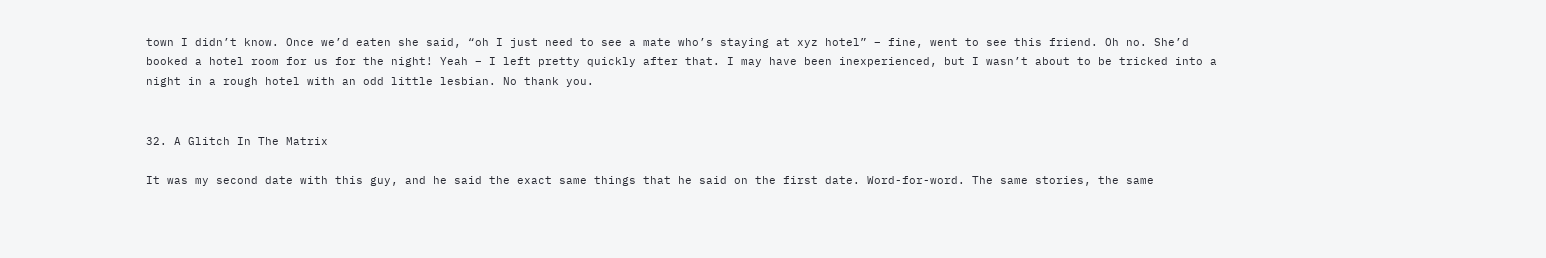town I didn’t know. Once we’d eaten she said, “oh I just need to see a mate who’s staying at xyz hotel” – fine, went to see this friend. Oh no. She’d booked a hotel room for us for the night! Yeah – I left pretty quickly after that. I may have been inexperienced, but I wasn’t about to be tricked into a night in a rough hotel with an odd little lesbian. No thank you.


32. A Glitch In The Matrix

It was my second date with this guy, and he said the exact same things that he said on the first date. Word-for-word. The same stories, the same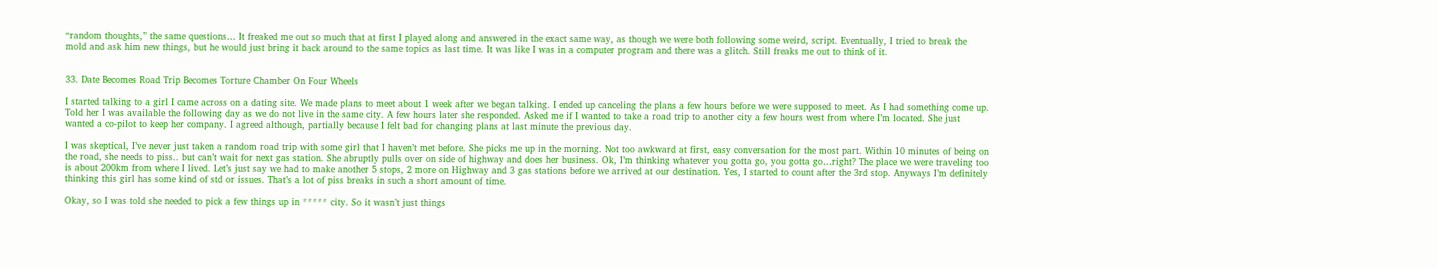“random thoughts,” the same questions… It freaked me out so much that at first I played along and answered in the exact same way, as though we were both following some weird, script. Eventually, I tried to break the mold and ask him new things, but he would just bring it back around to the same topics as last time. It was like I was in a computer program and there was a glitch. Still freaks me out to think of it.


33. Date Becomes Road Trip Becomes Torture Chamber On Four Wheels

I started talking to a girl I came across on a dating site. We made plans to meet about 1 week after we began talking. I ended up canceling the plans a few hours before we were supposed to meet. As I had something come up. Told her I was available the following day as we do not live in the same city. A few hours later she responded. Asked me if I wanted to take a road trip to another city a few hours west from where I’m located. She just wanted a co-pilot to keep her company. I agreed although, partially because I felt bad for changing plans at last minute the previous day.

I was skeptical, I’ve never just taken a random road trip with some girl that I haven’t met before. She picks me up in the morning. Not too awkward at first, easy conversation for the most part. Within 10 minutes of being on the road, she needs to piss.. but can’t wait for next gas station. She abruptly pulls over on side of highway and does her business. Ok, I’m thinking whatever you gotta go, you gotta go…right? The place we were traveling too is about 200km from where I lived. Let’s just say we had to make another 5 stops, 2 more on Highway and 3 gas stations before we arrived at our destination. Yes, I started to count after the 3rd stop. Anyways I’m definitely thinking this girl has some kind of std or issues. That’s a lot of piss breaks in such a short amount of time.

Okay, so I was told she needed to pick a few things up in ***** city. So it wasn’t just things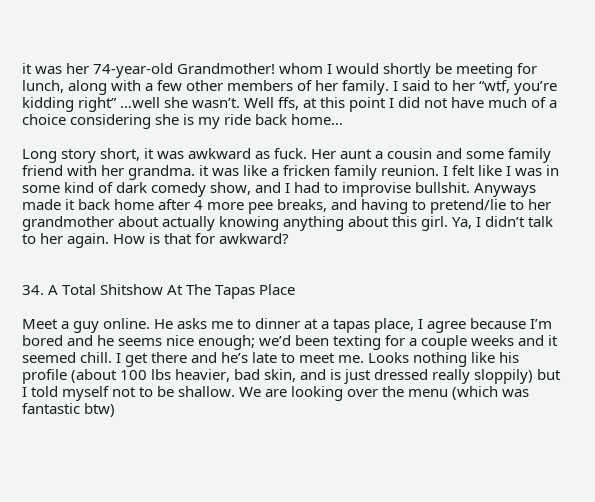it was her 74-year-old Grandmother! whom I would shortly be meeting for lunch, along with a few other members of her family. I said to her “wtf, you’re kidding right” …well she wasn’t. Well ffs, at this point I did not have much of a choice considering she is my ride back home…

Long story short, it was awkward as fuck. Her aunt a cousin and some family friend with her grandma. it was like a fricken family reunion. I felt like I was in some kind of dark comedy show, and I had to improvise bullshit. Anyways made it back home after 4 more pee breaks, and having to pretend/lie to her grandmother about actually knowing anything about this girl. Ya, I didn’t talk to her again. How is that for awkward?


34. A Total Shitshow At The Tapas Place

Meet a guy online. He asks me to dinner at a tapas place, I agree because I’m bored and he seems nice enough; we’d been texting for a couple weeks and it seemed chill. I get there and he’s late to meet me. Looks nothing like his profile (about 100 lbs heavier, bad skin, and is just dressed really sloppily) but I told myself not to be shallow. We are looking over the menu (which was fantastic btw)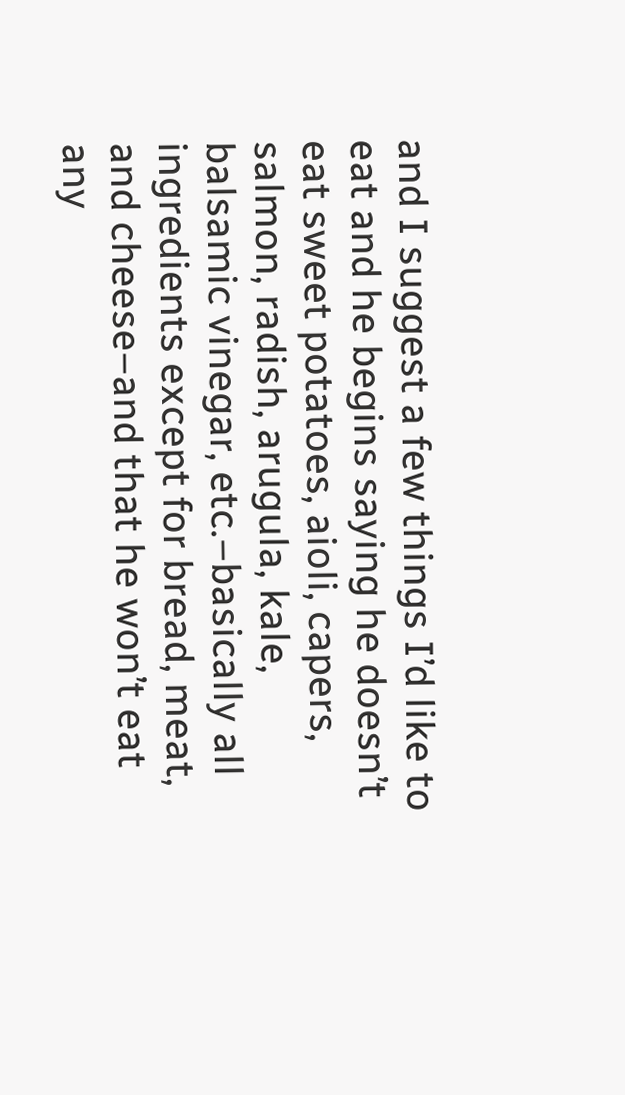and I suggest a few things I’d like to eat and he begins saying he doesn’t eat sweet potatoes, aioli, capers, salmon, radish, arugula, kale, balsamic vinegar, etc.–basically all ingredients except for bread, meat, and cheese–and that he won’t eat any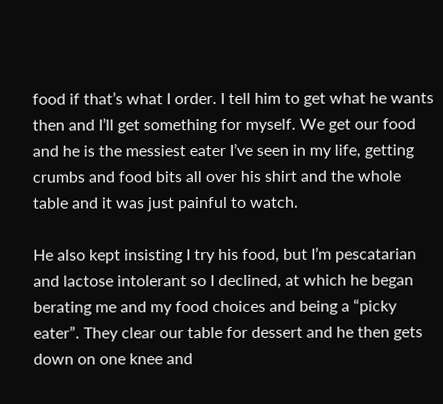food if that’s what I order. I tell him to get what he wants then and I’ll get something for myself. We get our food and he is the messiest eater I’ve seen in my life, getting crumbs and food bits all over his shirt and the whole table and it was just painful to watch.

He also kept insisting I try his food, but I’m pescatarian and lactose intolerant so I declined, at which he began berating me and my food choices and being a “picky eater”. They clear our table for dessert and he then gets down on one knee and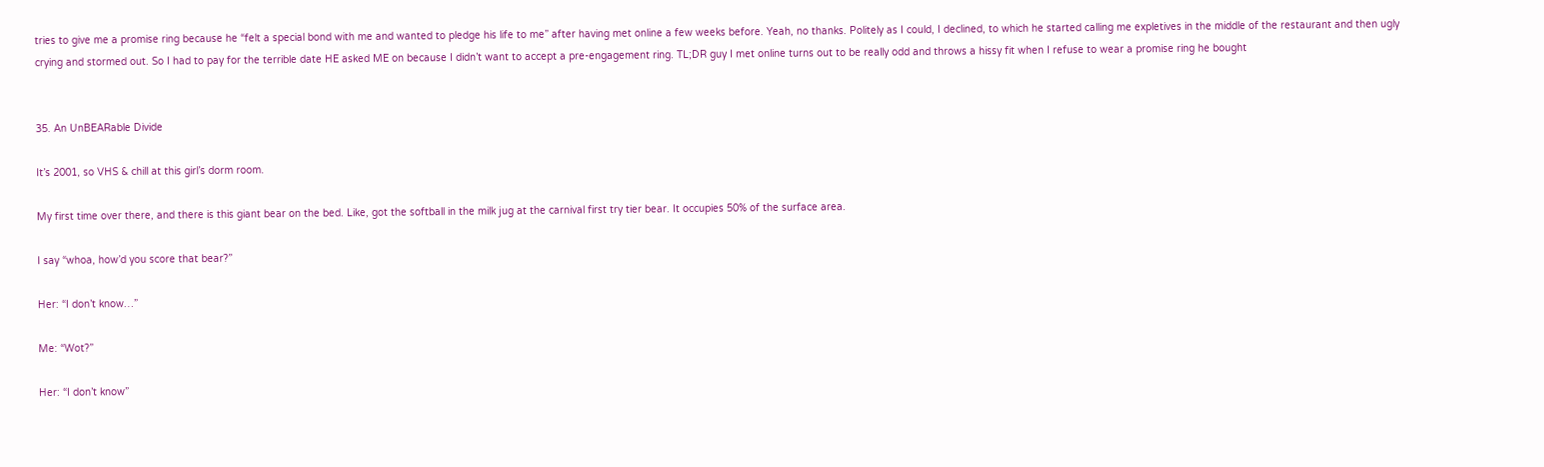tries to give me a promise ring because he “felt a special bond with me and wanted to pledge his life to me” after having met online a few weeks before. Yeah, no thanks. Politely as I could, I declined, to which he started calling me expletives in the middle of the restaurant and then ugly crying and stormed out. So I had to pay for the terrible date HE asked ME on because I didn’t want to accept a pre-engagement ring. TL;DR guy I met online turns out to be really odd and throws a hissy fit when I refuse to wear a promise ring he bought


35. An UnBEARable Divide

It’s 2001, so VHS & chill at this girl’s dorm room.

My first time over there, and there is this giant bear on the bed. Like, got the softball in the milk jug at the carnival first try tier bear. It occupies 50% of the surface area.

I say “whoa, how’d you score that bear?”

Her: “I don’t know…”

Me: “Wot?”

Her: “I don’t know”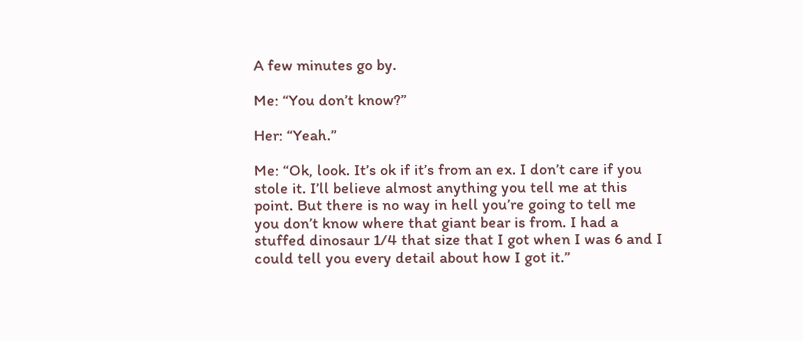A few minutes go by.

Me: “You don’t know?”

Her: “Yeah.”

Me: “Ok, look. It’s ok if it’s from an ex. I don’t care if you stole it. I’ll believe almost anything you tell me at this point. But there is no way in hell you’re going to tell me you don’t know where that giant bear is from. I had a stuffed dinosaur 1/4 that size that I got when I was 6 and I could tell you every detail about how I got it.”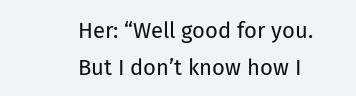Her: “Well good for you. But I don’t know how I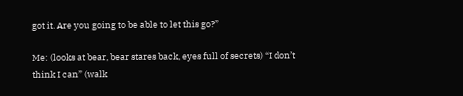got it. Are you going to be able to let this go?”

Me: (looks at bear, bear stares back, eyes full of secrets) “I don’t think I can” (walk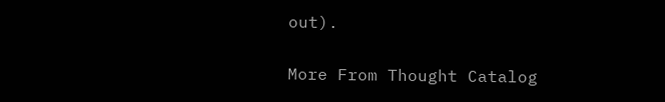out).


More From Thought Catalog